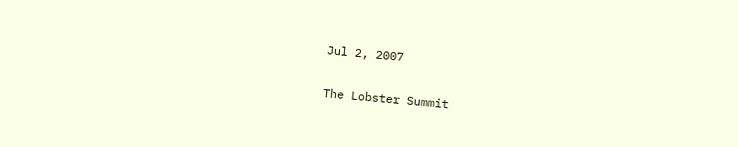Jul 2, 2007

The Lobster Summit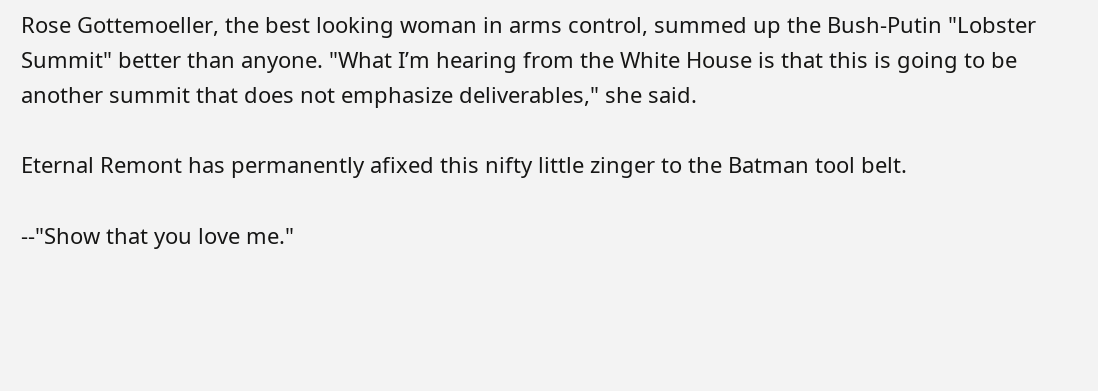Rose Gottemoeller, the best looking woman in arms control, summed up the Bush-Putin "Lobster Summit" better than anyone. "What I’m hearing from the White House is that this is going to be another summit that does not emphasize deliverables," she said.

Eternal Remont has permanently afixed this nifty little zinger to the Batman tool belt.

--"Show that you love me."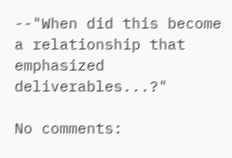--"When did this become a relationship that emphasized deliverables...?"

No comments: